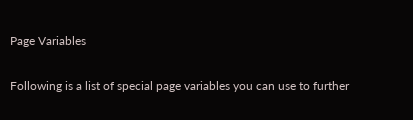Page Variables

Following is a list of special page variables you can use to further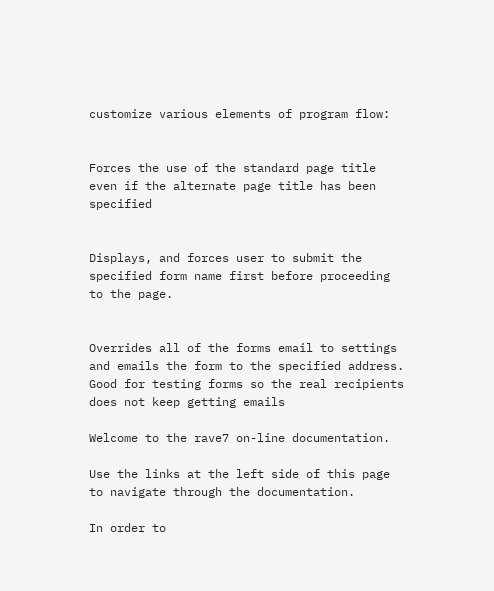customize various elements of program flow:


Forces the use of the standard page title even if the alternate page title has been specified


Displays, and forces user to submit the specified form name first before proceeding to the page.


Overrides all of the forms email to settings and emails the form to the specified address. Good for testing forms so the real recipients does not keep getting emails

Welcome to the rave7 on-line documentation.

Use the links at the left side of this page to navigate through the documentation.

In order to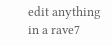edit anything in a rave7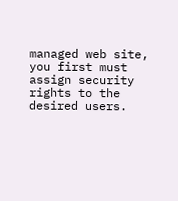managed web site, you first must assign security rights to the desired users.